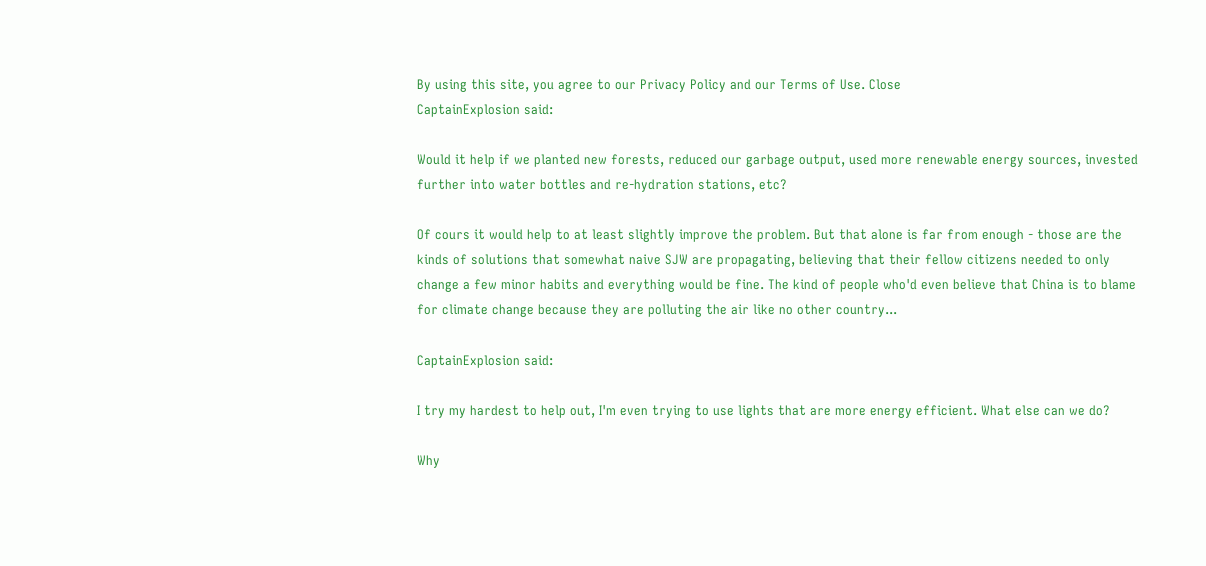By using this site, you agree to our Privacy Policy and our Terms of Use. Close
CaptainExplosion said:

Would it help if we planted new forests, reduced our garbage output, used more renewable energy sources, invested further into water bottles and re-hydration stations, etc?

Of cours it would help to at least slightly improve the problem. But that alone is far from enough - those are the kinds of solutions that somewhat naive SJW are propagating, believing that their fellow citizens needed to only change a few minor habits and everything would be fine. The kind of people who'd even believe that China is to blame for climate change because they are polluting the air like no other country...

CaptainExplosion said:

I try my hardest to help out, I'm even trying to use lights that are more energy efficient. What else can we do?

Why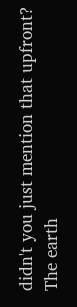didn't you just mention that upfront? The earth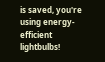is saved, you're using energy-efficient lightbulbs!